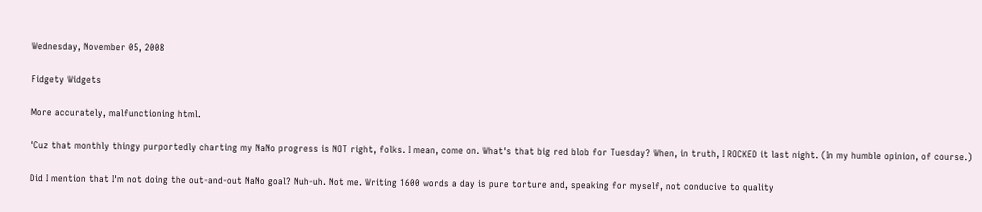Wednesday, November 05, 2008

Fidgety Widgets

More accurately, malfunctioning html.

'Cuz that monthly thingy purportedly charting my NaNo progress is NOT right, folks. I mean, come on. What's that big red blob for Tuesday? When, in truth, I ROCKED it last night. (In my humble opinion, of course.)

Did I mention that I'm not doing the out-and-out NaNo goal? Nuh-uh. Not me. Writing 1600 words a day is pure torture and, speaking for myself, not conducive to quality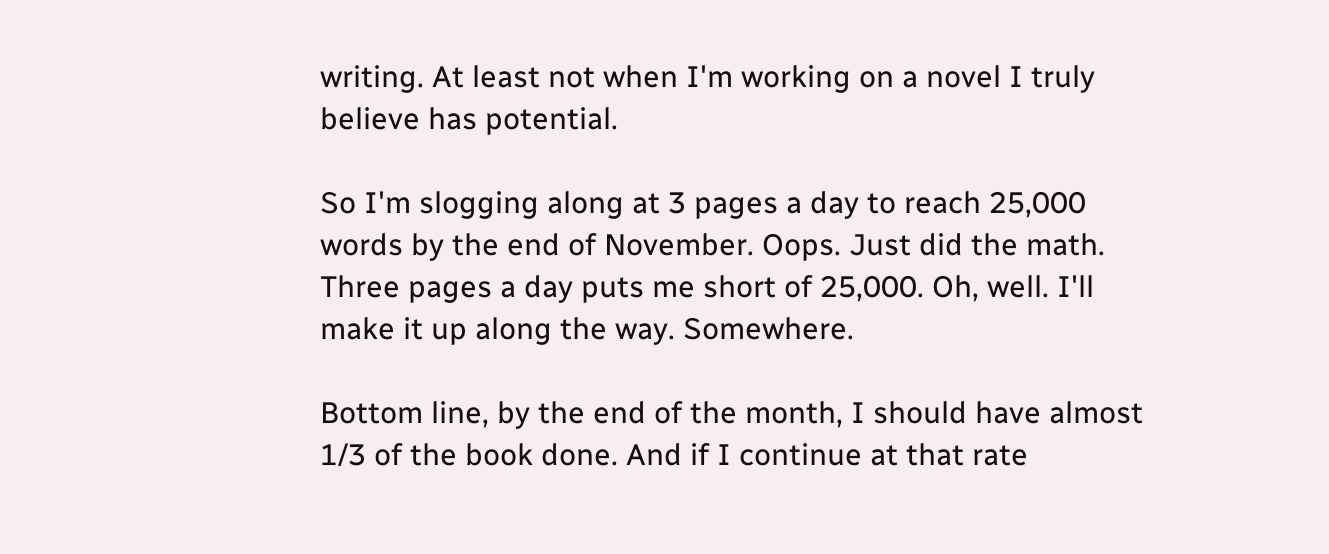writing. At least not when I'm working on a novel I truly believe has potential.

So I'm slogging along at 3 pages a day to reach 25,000 words by the end of November. Oops. Just did the math. Three pages a day puts me short of 25,000. Oh, well. I'll make it up along the way. Somewhere.

Bottom line, by the end of the month, I should have almost 1/3 of the book done. And if I continue at that rate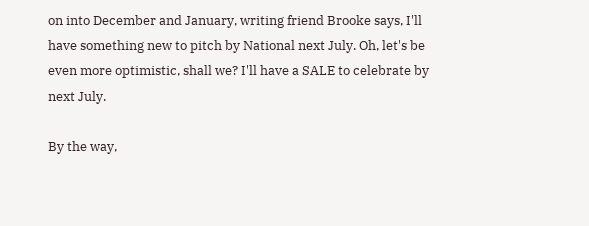on into December and January, writing friend Brooke says, I'll have something new to pitch by National next July. Oh, let's be even more optimistic, shall we? I'll have a SALE to celebrate by next July.

By the way,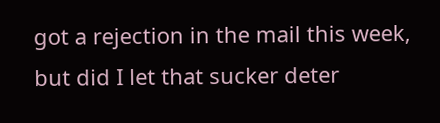got a rejection in the mail this week, but did I let that sucker deter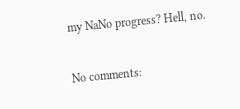my NaNo progress? Hell, no.

No comments: